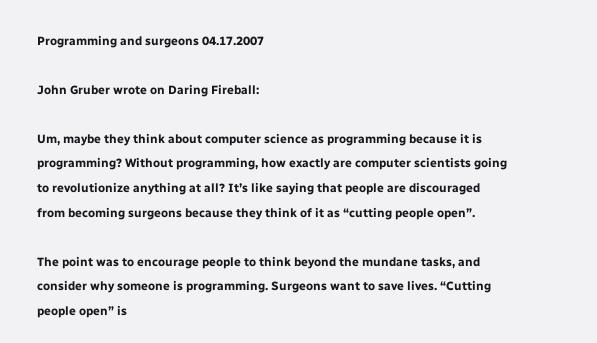Programming and surgeons 04.17.2007

John Gruber wrote on Daring Fireball:

Um, maybe they think about computer science as programming because it is programming? Without programming, how exactly are computer scientists going to revolutionize anything at all? It’s like saying that people are discouraged from becoming surgeons because they think of it as “cutting people open”.

The point was to encourage people to think beyond the mundane tasks, and consider why someone is programming. Surgeons want to save lives. “Cutting people open” is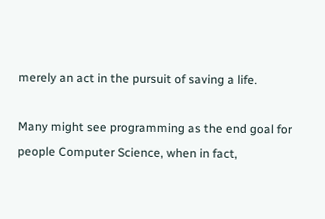merely an act in the pursuit of saving a life.

Many might see programming as the end goal for people Computer Science, when in fact,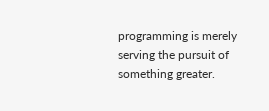programming is merely serving the pursuit of something greater.